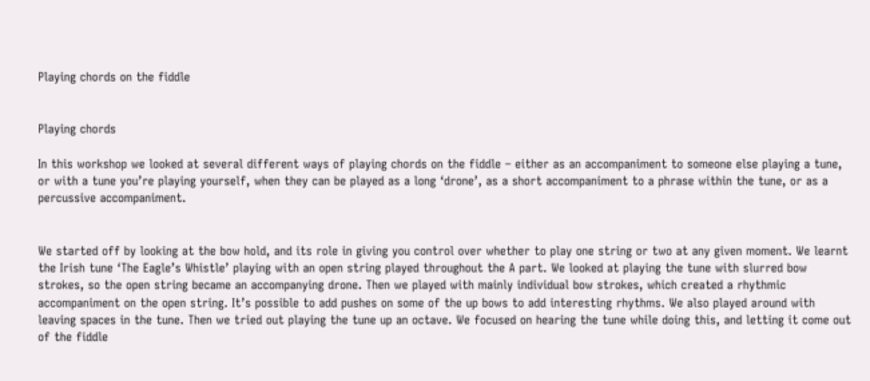Playing chords on the fiddle


Playing chords

In this workshop we looked at several different ways of playing chords on the fiddle – either as an accompaniment to someone else playing a tune,  or with a tune you’re playing yourself, when they can be played as a long ‘drone’, as a short accompaniment to a phrase within the tune, or as a percussive accompaniment.


We started off by looking at the bow hold, and its role in giving you control over whether to play one string or two at any given moment. We learnt the Irish tune ‘The Eagle’s Whistle’ playing with an open string played throughout the A part. We looked at playing the tune with slurred bow strokes, so the open string became an accompanying drone. Then we played with mainly individual bow strokes, which created a rhythmic accompaniment on the open string. It’s possible to add pushes on some of the up bows to add interesting rhythms. We also played around with leaving spaces in the tune. Then we tried out playing the tune up an octave. We focused on hearing the tune while doing this, and letting it come out of the fiddle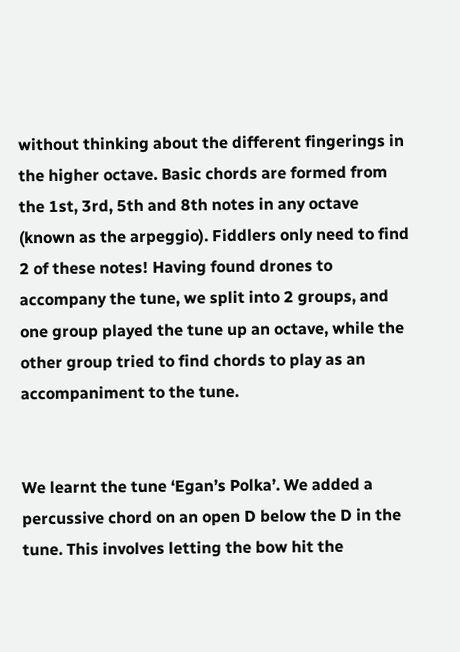without thinking about the different fingerings in the higher octave. Basic chords are formed from the 1st, 3rd, 5th and 8th notes in any octave (known as the arpeggio). Fiddlers only need to find 2 of these notes! Having found drones to accompany the tune, we split into 2 groups, and one group played the tune up an octave, while the other group tried to find chords to play as an accompaniment to the tune.


We learnt the tune ‘Egan’s Polka’. We added a percussive chord on an open D below the D in the tune. This involves letting the bow hit the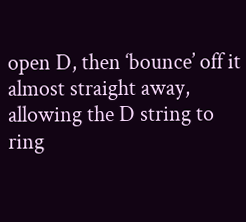open D, then ‘bounce’ off it almost straight away, allowing the D string to ring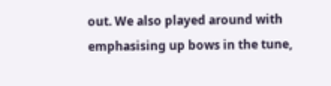out. We also played around with emphasising up bows in the tune,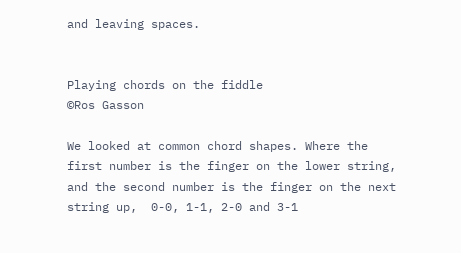and leaving spaces.


Playing chords on the fiddle
©Ros Gasson

We looked at common chord shapes. Where the first number is the finger on the lower string, and the second number is the finger on the next string up,  0-0, 1-1, 2-0 and 3-1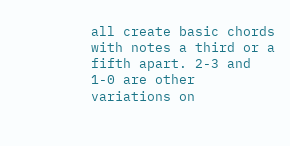all create basic chords with notes a third or a fifth apart. 2-3 and 1-0 are other variations on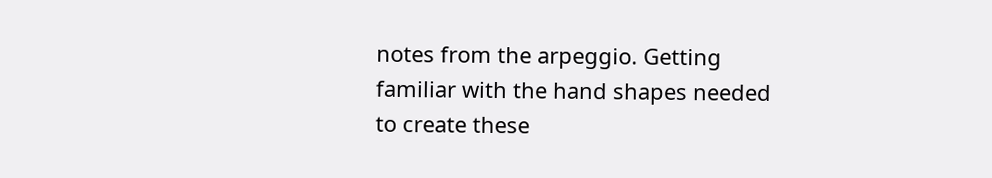notes from the arpeggio. Getting familiar with the hand shapes needed to create these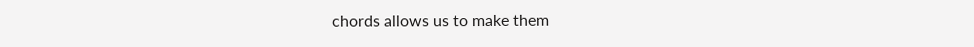chords allows us to make them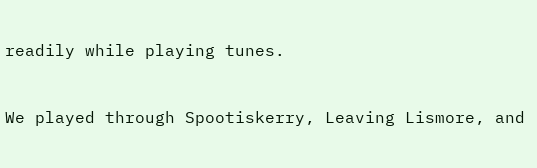readily while playing tunes.


We played through Spootiskerry, Leaving Lismore, and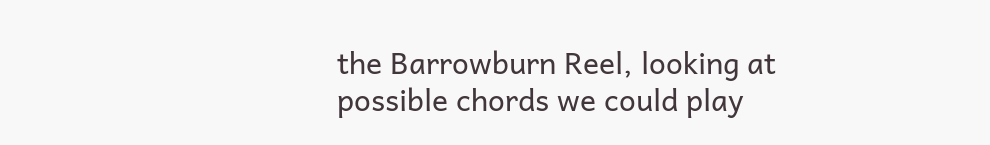the Barrowburn Reel, looking at possible chords we could play